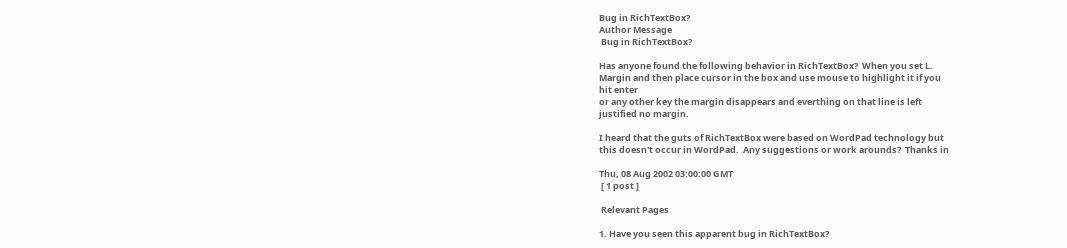Bug in RichTextBox?
Author Message
 Bug in RichTextBox?

Has anyone found the following behavior in RichTextBox?  When you set L.
Margin and then place cursor in the box and use mouse to highlight it if you
hit enter
or any other key the margin disappears and everthing on that line is left
justified no margin.

I heard that the guts of RichTextBox were based on WordPad technology but
this doesn't occur in WordPad.  Any suggestions or work arounds?  Thanks in

Thu, 08 Aug 2002 03:00:00 GMT
 [ 1 post ]

 Relevant Pages

1. Have you seen this apparent bug in RichTextBox?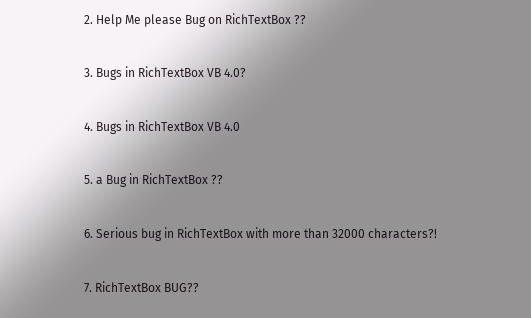2. Help Me please Bug on RichTextBox ??

3. Bugs in RichTextBox VB 4.0?

4. Bugs in RichTextBox VB 4.0

5. a Bug in RichTextBox ??

6. Serious bug in RichTextBox with more than 32000 characters?!

7. RichTextBox BUG??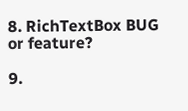8. RichTextBox BUG or feature?

9.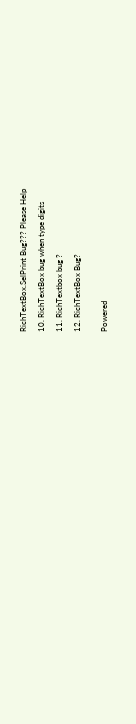RichTextBox.SelPrint Bug??? Please Help

10. RichTextBox bug when type digits

11. RichTextbox bug ?

12. RichTextBox Bug?


Powered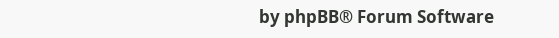by phpBB® Forum Software